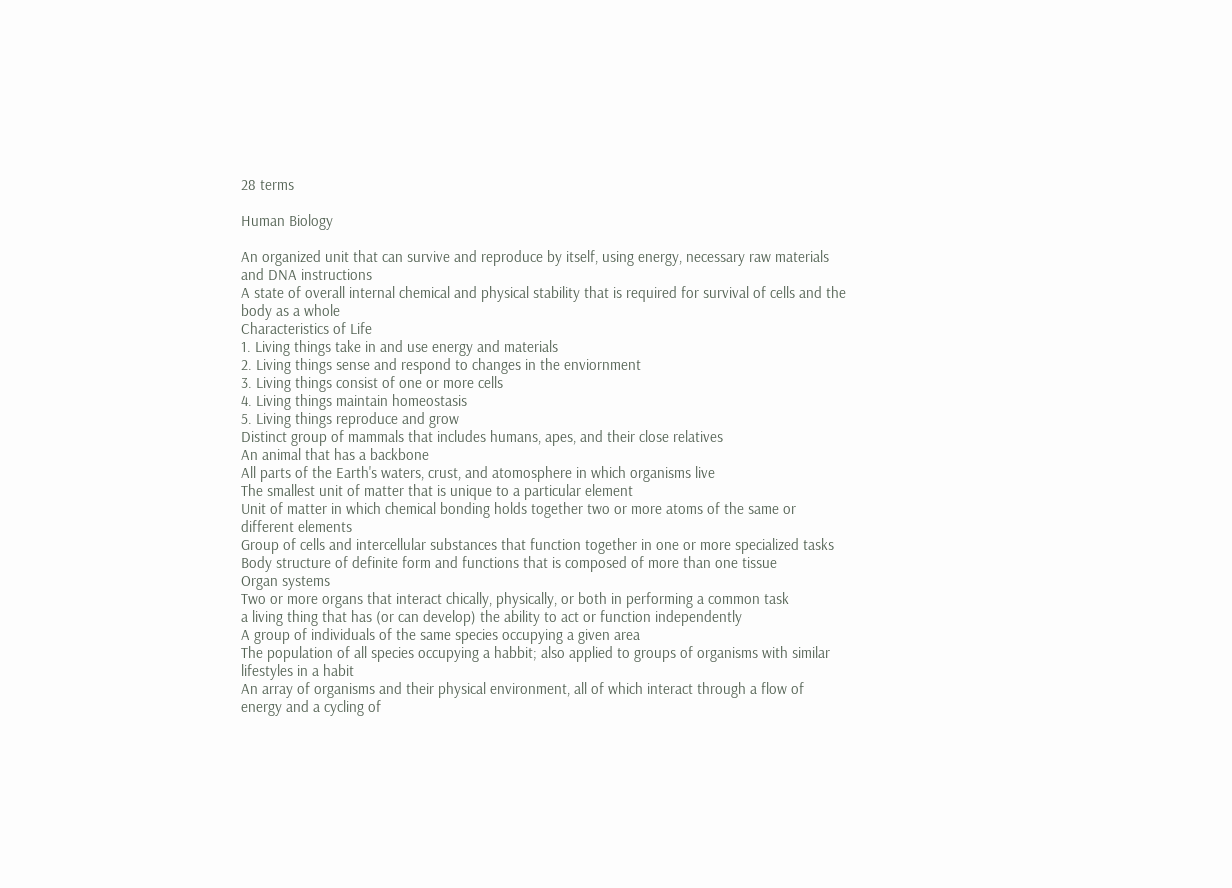28 terms

Human Biology

An organized unit that can survive and reproduce by itself, using energy, necessary raw materials and DNA instructions
A state of overall internal chemical and physical stability that is required for survival of cells and the body as a whole
Characteristics of Life
1. Living things take in and use energy and materials
2. Living things sense and respond to changes in the enviornment
3. Living things consist of one or more cells
4. Living things maintain homeostasis
5. Living things reproduce and grow
Distinct group of mammals that includes humans, apes, and their close relatives
An animal that has a backbone
All parts of the Earth's waters, crust, and atomosphere in which organisms live
The smallest unit of matter that is unique to a particular element
Unit of matter in which chemical bonding holds together two or more atoms of the same or different elements
Group of cells and intercellular substances that function together in one or more specialized tasks
Body structure of definite form and functions that is composed of more than one tissue
Organ systems
Two or more organs that interact chically, physically, or both in performing a common task
a living thing that has (or can develop) the ability to act or function independently
A group of individuals of the same species occupying a given area
The population of all species occupying a habbit; also applied to groups of organisms with similar lifestyles in a habit
An array of organisms and their physical environment, all of which interact through a flow of energy and a cycling of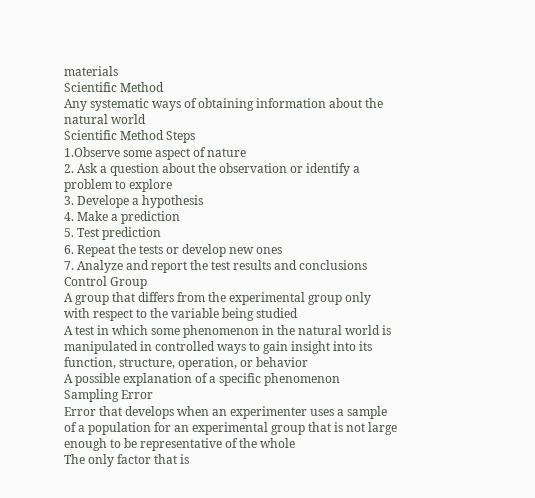materials
Scientific Method
Any systematic ways of obtaining information about the natural world
Scientific Method Steps
1.Observe some aspect of nature
2. Ask a question about the observation or identify a problem to explore
3. Develope a hypothesis
4. Make a prediction
5. Test prediction
6. Repeat the tests or develop new ones
7. Analyze and report the test results and conclusions
Control Group
A group that differs from the experimental group only with respect to the variable being studied
A test in which some phenomenon in the natural world is manipulated in controlled ways to gain insight into its function, structure, operation, or behavior
A possible explanation of a specific phenomenon
Sampling Error
Error that develops when an experimenter uses a sample of a population for an experimental group that is not large enough to be representative of the whole
The only factor that is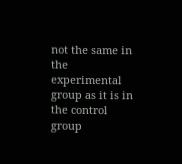not the same in the experimental group as it is in the control group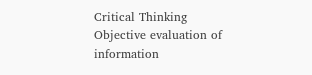Critical Thinking
Objective evaluation of information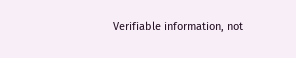Verifiable information, not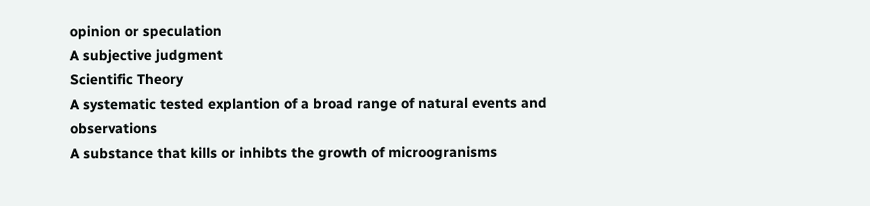opinion or speculation
A subjective judgment
Scientific Theory
A systematic tested explantion of a broad range of natural events and observations
A substance that kills or inhibts the growth of microogranisms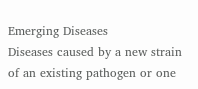Emerging Diseases
Diseases caused by a new strain of an existing pathogen or one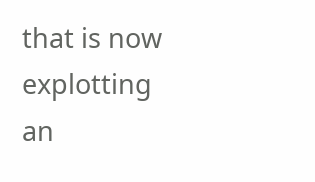that is now explotting an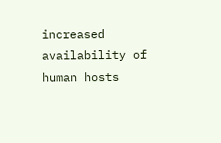increased availability of human hosts